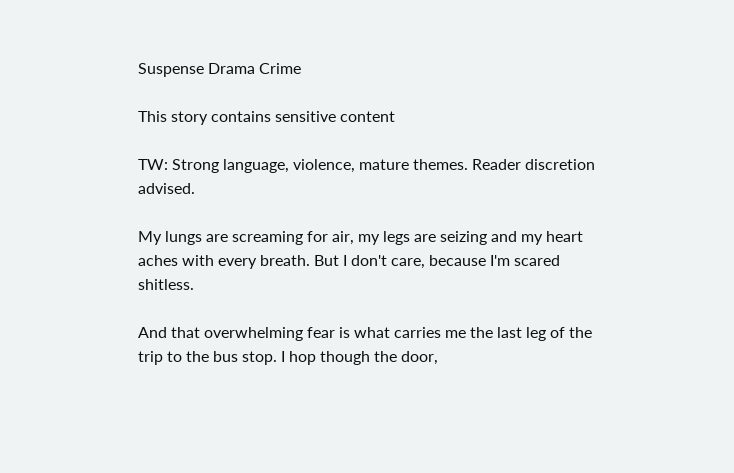Suspense Drama Crime

This story contains sensitive content

TW: Strong language, violence, mature themes. Reader discretion advised.

My lungs are screaming for air, my legs are seizing and my heart aches with every breath. But I don't care, because I'm scared shitless.

And that overwhelming fear is what carries me the last leg of the trip to the bus stop. I hop though the door,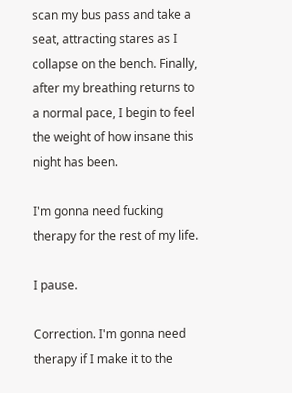scan my bus pass and take a seat, attracting stares as I collapse on the bench. Finally, after my breathing returns to a normal pace, I begin to feel the weight of how insane this night has been.

I'm gonna need fucking therapy for the rest of my life.

I pause.

Correction. I'm gonna need therapy if I make it to the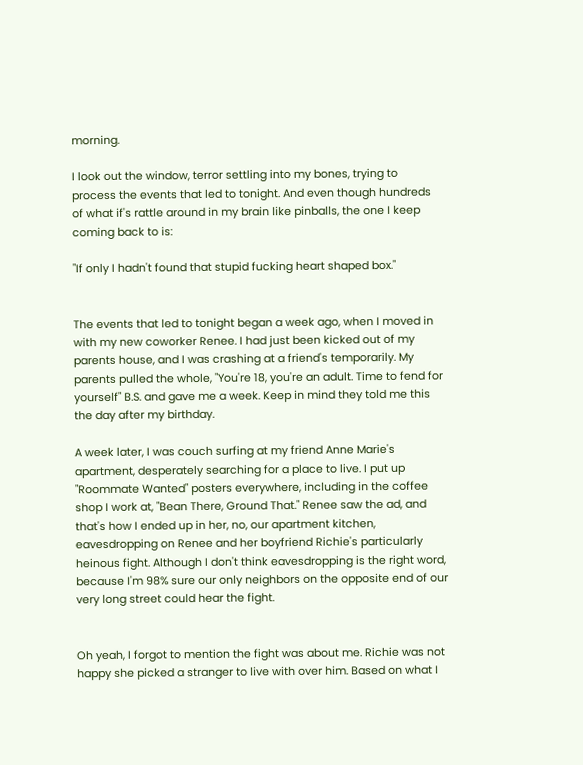morning.

I look out the window, terror settling into my bones, trying to process the events that led to tonight. And even though hundreds of what if's rattle around in my brain like pinballs, the one I keep coming back to is:

"If only I hadn't found that stupid fucking heart shaped box."


The events that led to tonight began a week ago, when I moved in with my new coworker Renee. I had just been kicked out of my parents house, and I was crashing at a friend's temporarily. My parents pulled the whole, "You're 18, you're an adult. Time to fend for yourself" B.S. and gave me a week. Keep in mind they told me this the day after my birthday.

A week later, I was couch surfing at my friend Anne Marie's apartment, desperately searching for a place to live. I put up "Roommate Wanted" posters everywhere, including in the coffee shop I work at, "Bean There, Ground That." Renee saw the ad, and that's how I ended up in her, no, our apartment kitchen, eavesdropping on Renee and her boyfriend Richie's particularly heinous fight. Although I don't think eavesdropping is the right word, because I'm 98% sure our only neighbors on the opposite end of our very long street could hear the fight.


Oh yeah, I forgot to mention the fight was about me. Richie was not happy she picked a stranger to live with over him. Based on what I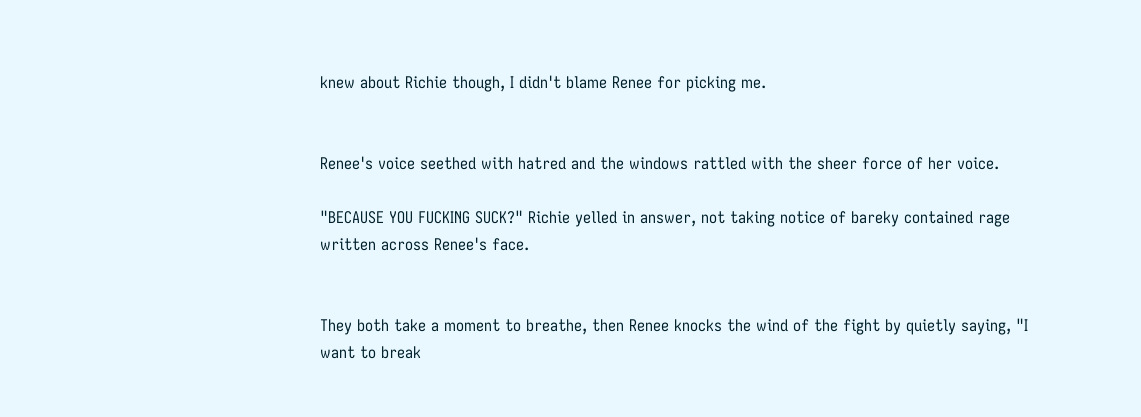knew about Richie though, I didn't blame Renee for picking me.


Renee's voice seethed with hatred and the windows rattled with the sheer force of her voice.

"BECAUSE YOU FUCKING SUCK?" Richie yelled in answer, not taking notice of bareky contained rage written across Renee's face.


They both take a moment to breathe, then Renee knocks the wind of the fight by quietly saying, "I want to break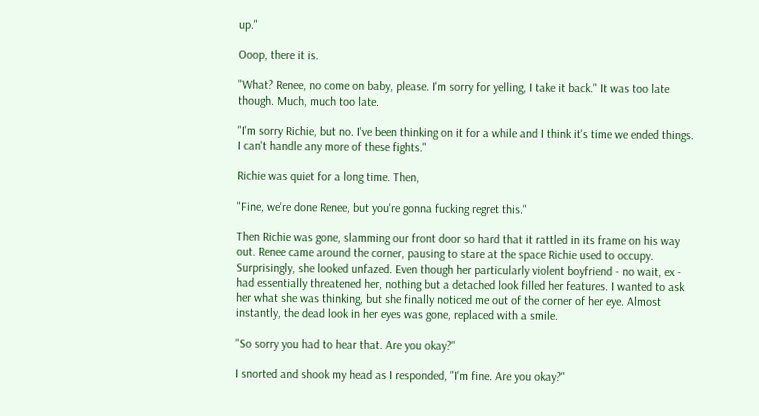up."

Ooop, there it is.

"What? Renee, no come on baby, please. I'm sorry for yelling, I take it back." It was too late though. Much, much too late.

"I'm sorry Richie, but no. I've been thinking on it for a while and I think it's time we ended things. I can't handle any more of these fights."

Richie was quiet for a long time. Then,

"Fine, we're done Renee, but you're gonna fucking regret this."

Then Richie was gone, slamming our front door so hard that it rattled in its frame on his way out. Renee came around the corner, pausing to stare at the space Richie used to occupy. Surprisingly, she looked unfazed. Even though her particularly violent boyfriend - no wait, ex - had essentially threatened her, nothing but a detached look filled her features. I wanted to ask her what she was thinking, but she finally noticed me out of the corner of her eye. Almost instantly, the dead look in her eyes was gone, replaced with a smile.

"So sorry you had to hear that. Are you okay?"

I snorted and shook my head as I responded, "I'm fine. Are you okay?"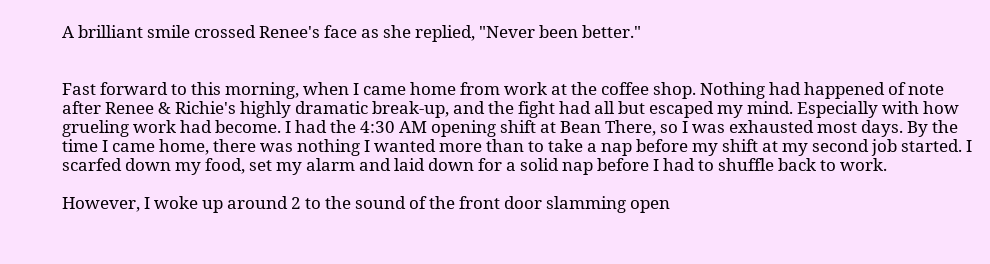A brilliant smile crossed Renee's face as she replied, "Never been better."


Fast forward to this morning, when I came home from work at the coffee shop. Nothing had happened of note after Renee & Richie's highly dramatic break-up, and the fight had all but escaped my mind. Especially with how grueling work had become. I had the 4:30 AM opening shift at Bean There, so I was exhausted most days. By the time I came home, there was nothing I wanted more than to take a nap before my shift at my second job started. I scarfed down my food, set my alarm and laid down for a solid nap before I had to shuffle back to work.

However, I woke up around 2 to the sound of the front door slamming open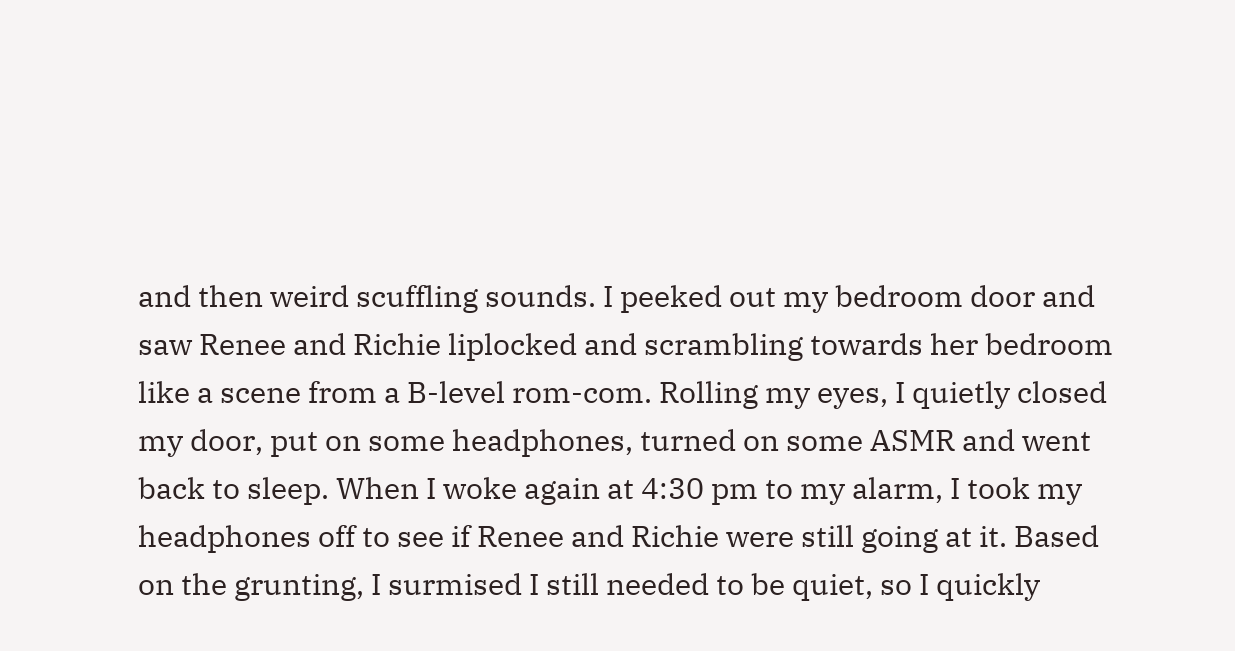and then weird scuffling sounds. I peeked out my bedroom door and saw Renee and Richie liplocked and scrambling towards her bedroom like a scene from a B-level rom-com. Rolling my eyes, I quietly closed my door, put on some headphones, turned on some ASMR and went back to sleep. When I woke again at 4:30 pm to my alarm, I took my headphones off to see if Renee and Richie were still going at it. Based on the grunting, I surmised I still needed to be quiet, so I quickly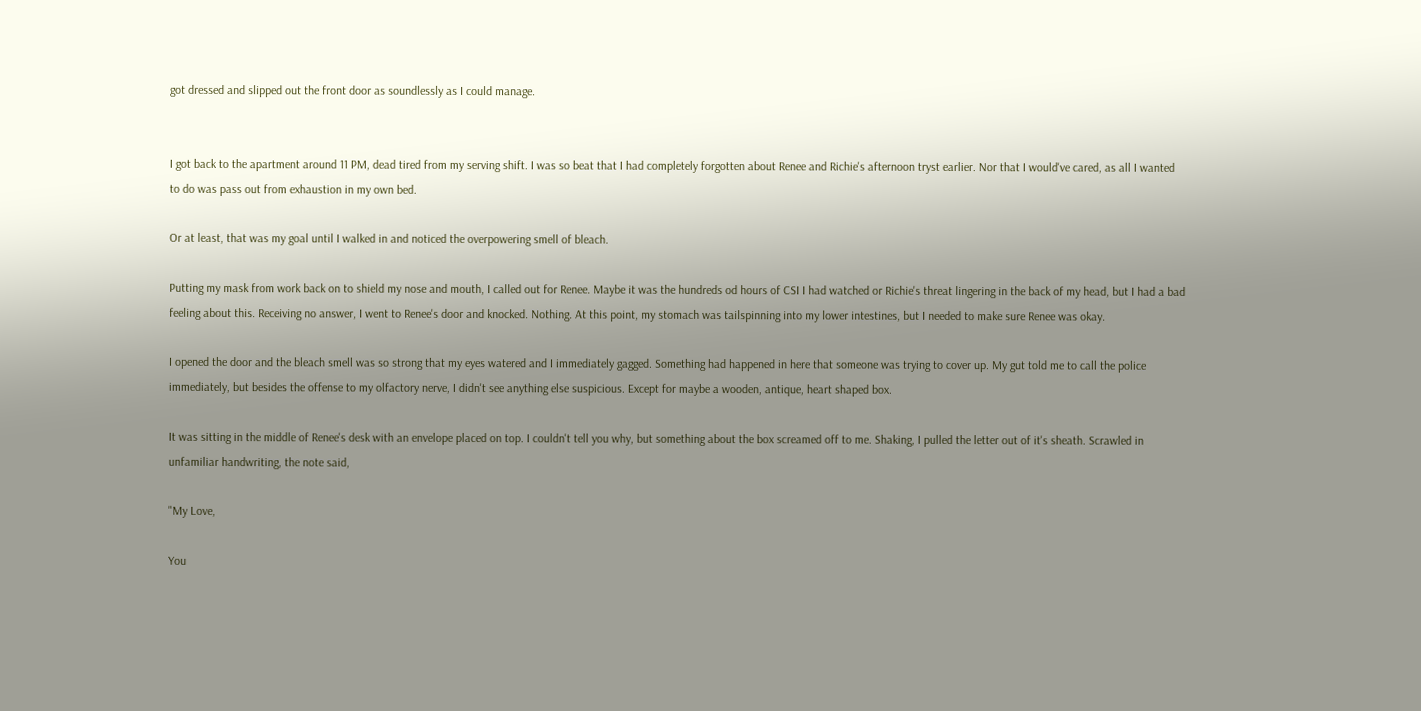got dressed and slipped out the front door as soundlessly as I could manage.


I got back to the apartment around 11 PM, dead tired from my serving shift. I was so beat that I had completely forgotten about Renee and Richie's afternoon tryst earlier. Nor that I would've cared, as all I wanted to do was pass out from exhaustion in my own bed.

Or at least, that was my goal until I walked in and noticed the overpowering smell of bleach.

Putting my mask from work back on to shield my nose and mouth, I called out for Renee. Maybe it was the hundreds od hours of CSI I had watched or Richie's threat lingering in the back of my head, but I had a bad feeling about this. Receiving no answer, I went to Renee's door and knocked. Nothing. At this point, my stomach was tailspinning into my lower intestines, but I needed to make sure Renee was okay.

I opened the door and the bleach smell was so strong that my eyes watered and I immediately gagged. Something had happened in here that someone was trying to cover up. My gut told me to call the police immediately, but besides the offense to my olfactory nerve, I didn't see anything else suspicious. Except for maybe a wooden, antique, heart shaped box.

It was sitting in the middle of Renee's desk with an envelope placed on top. I couldn't tell you why, but something about the box screamed off to me. Shaking, I pulled the letter out of it's sheath. Scrawled in unfamiliar handwriting, the note said,

"My Love,

You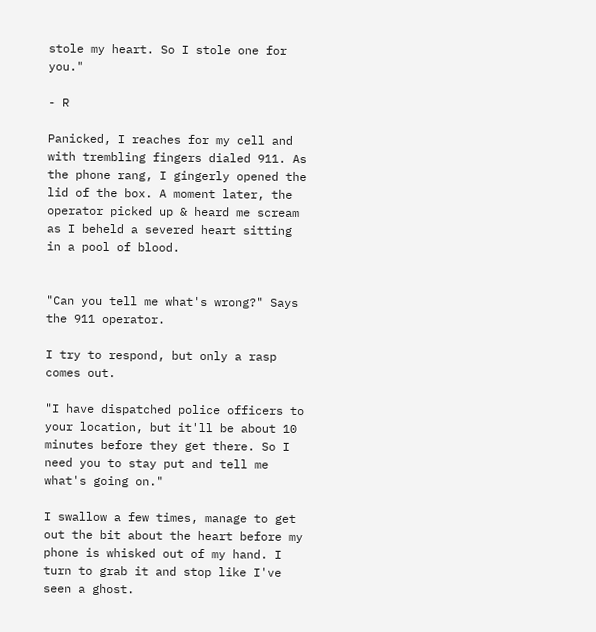stole my heart. So I stole one for you."

- R

Panicked, I reaches for my cell and with trembling fingers dialed 911. As the phone rang, I gingerly opened the lid of the box. A moment later, the operator picked up & heard me scream as I beheld a severed heart sitting in a pool of blood.


"Can you tell me what's wrong?" Says the 911 operator.

I try to respond, but only a rasp comes out.

"I have dispatched police officers to your location, but it'll be about 10 minutes before they get there. So I need you to stay put and tell me what's going on."

I swallow a few times, manage to get out the bit about the heart before my phone is whisked out of my hand. I turn to grab it and stop like I've seen a ghost.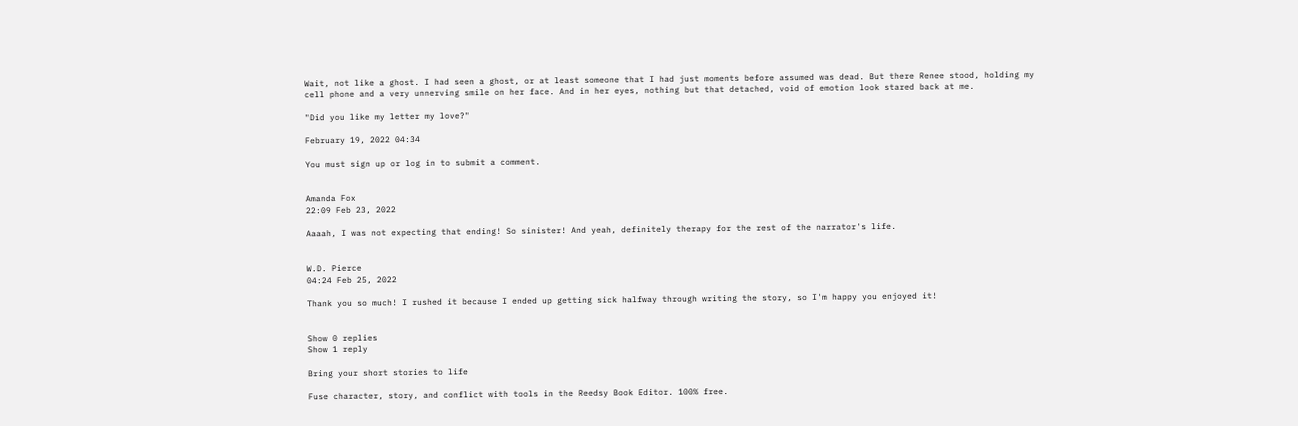Wait, not like a ghost. I had seen a ghost, or at least someone that I had just moments before assumed was dead. But there Renee stood, holding my cell phone and a very unnerving smile on her face. And in her eyes, nothing but that detached, void of emotion look stared back at me.

"Did you like my letter my love?"

February 19, 2022 04:34

You must sign up or log in to submit a comment.


Amanda Fox
22:09 Feb 23, 2022

Aaaah, I was not expecting that ending! So sinister! And yeah, definitely therapy for the rest of the narrator's life.


W.D. Pierce
04:24 Feb 25, 2022

Thank you so much! I rushed it because I ended up getting sick halfway through writing the story, so I'm happy you enjoyed it!


Show 0 replies
Show 1 reply

Bring your short stories to life

Fuse character, story, and conflict with tools in the Reedsy Book Editor. 100% free.